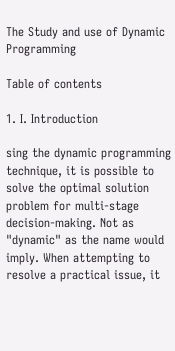The Study and use of Dynamic Programming

Table of contents

1. I. Introduction

sing the dynamic programming technique, it is possible to solve the optimal solution problem for multi-stage decision-making. Not as "dynamic" as the name would imply. When attempting to resolve a practical issue, it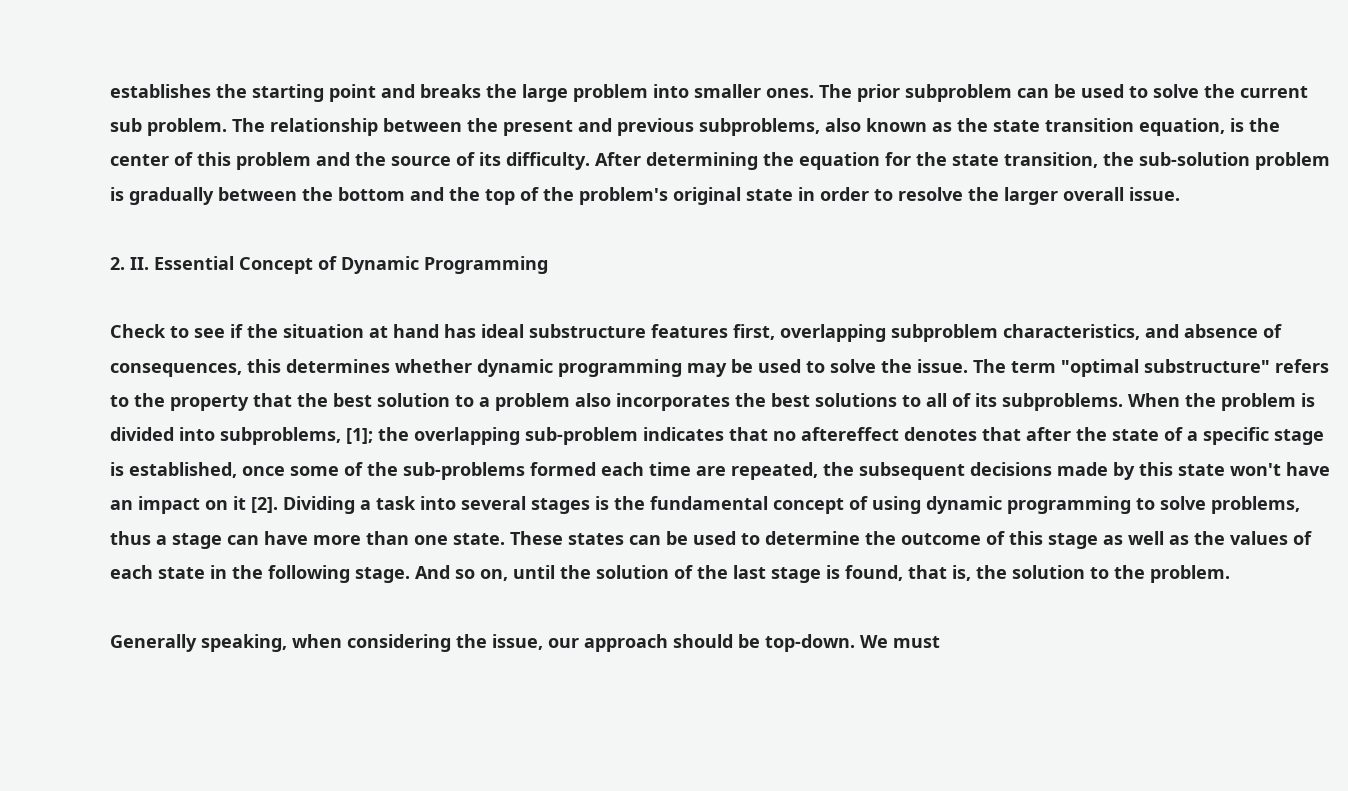establishes the starting point and breaks the large problem into smaller ones. The prior subproblem can be used to solve the current sub problem. The relationship between the present and previous subproblems, also known as the state transition equation, is the center of this problem and the source of its difficulty. After determining the equation for the state transition, the sub-solution problem is gradually between the bottom and the top of the problem's original state in order to resolve the larger overall issue.

2. II. Essential Concept of Dynamic Programming

Check to see if the situation at hand has ideal substructure features first, overlapping subproblem characteristics, and absence of consequences, this determines whether dynamic programming may be used to solve the issue. The term "optimal substructure" refers to the property that the best solution to a problem also incorporates the best solutions to all of its subproblems. When the problem is divided into subproblems, [1]; the overlapping sub-problem indicates that no aftereffect denotes that after the state of a specific stage is established, once some of the sub-problems formed each time are repeated, the subsequent decisions made by this state won't have an impact on it [2]. Dividing a task into several stages is the fundamental concept of using dynamic programming to solve problems, thus a stage can have more than one state. These states can be used to determine the outcome of this stage as well as the values of each state in the following stage. And so on, until the solution of the last stage is found, that is, the solution to the problem.

Generally speaking, when considering the issue, our approach should be top-down. We must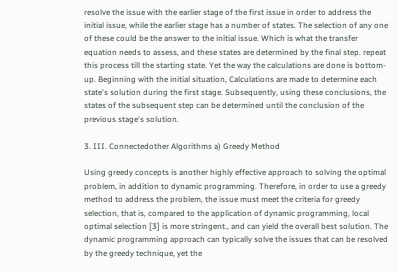resolve the issue with the earlier stage of the first issue in order to address the initial issue, while the earlier stage has a number of states. The selection of any one of these could be the answer to the initial issue. Which is what the transfer equation needs to assess, and these states are determined by the final step. repeat this process till the starting state. Yet the way the calculations are done is bottom-up. Beginning with the initial situation, Calculations are made to determine each state's solution during the first stage. Subsequently, using these conclusions, the states of the subsequent step can be determined until the conclusion of the previous stage's solution.

3. III. Connectedother Algorithms a) Greedy Method

Using greedy concepts is another highly effective approach to solving the optimal problem, in addition to dynamic programming. Therefore, in order to use a greedy method to address the problem, the issue must meet the criteria for greedy selection, that is, compared to the application of dynamic programming, local optimal selection [3] is more stringent., and can yield the overall best solution. The dynamic programming approach can typically solve the issues that can be resolved by the greedy technique, yet the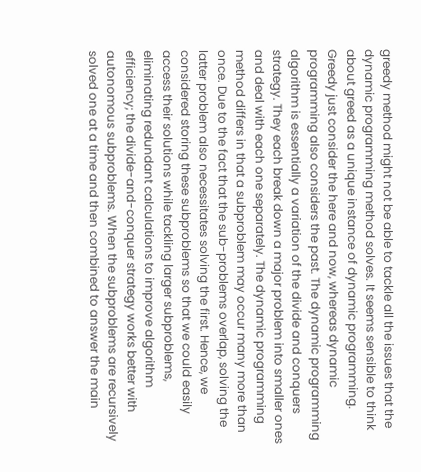greedy method might not be able to tackle all the issues that the dynamic programming method solves. It seems sensible to think about greed as a unique instance of dynamic programming. Greedy just consider the here and now, whereas dynamic programming also considers the past. The dynamic programming algorithm is essentially a variation of the divide and conquers strategy. They each break down a major problem into smaller ones and deal with each one separately. The dynamic programming method differs in that a subproblem may occur many more than once. Due to the fact that the sub-problems overlap, solving the latter problem also necessitates solving the first. Hence, we considered storing these subproblems so that we could easily access their solutions while tackling larger subproblems, eliminating redundant calculations to improve algorithm efficiency; the divide-and-conquer strategy works better with autonomous subproblems. When the subproblems are recursively solved one at a time and then combined to answer the main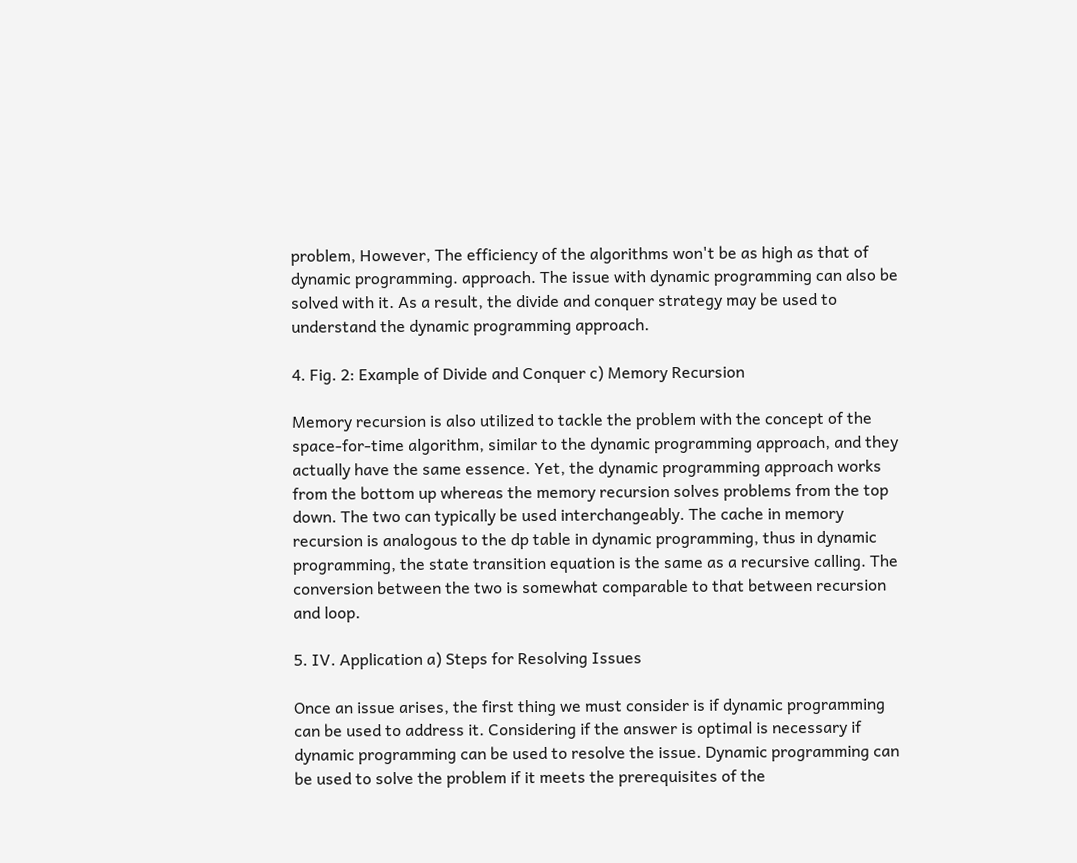problem, However, The efficiency of the algorithms won't be as high as that of dynamic programming. approach. The issue with dynamic programming can also be solved with it. As a result, the divide and conquer strategy may be used to understand the dynamic programming approach.

4. Fig. 2: Example of Divide and Conquer c) Memory Recursion

Memory recursion is also utilized to tackle the problem with the concept of the space-for-time algorithm, similar to the dynamic programming approach, and they actually have the same essence. Yet, the dynamic programming approach works from the bottom up whereas the memory recursion solves problems from the top down. The two can typically be used interchangeably. The cache in memory recursion is analogous to the dp table in dynamic programming, thus in dynamic programming, the state transition equation is the same as a recursive calling. The conversion between the two is somewhat comparable to that between recursion and loop.

5. IV. Application a) Steps for Resolving Issues

Once an issue arises, the first thing we must consider is if dynamic programming can be used to address it. Considering if the answer is optimal is necessary if dynamic programming can be used to resolve the issue. Dynamic programming can be used to solve the problem if it meets the prerequisites of the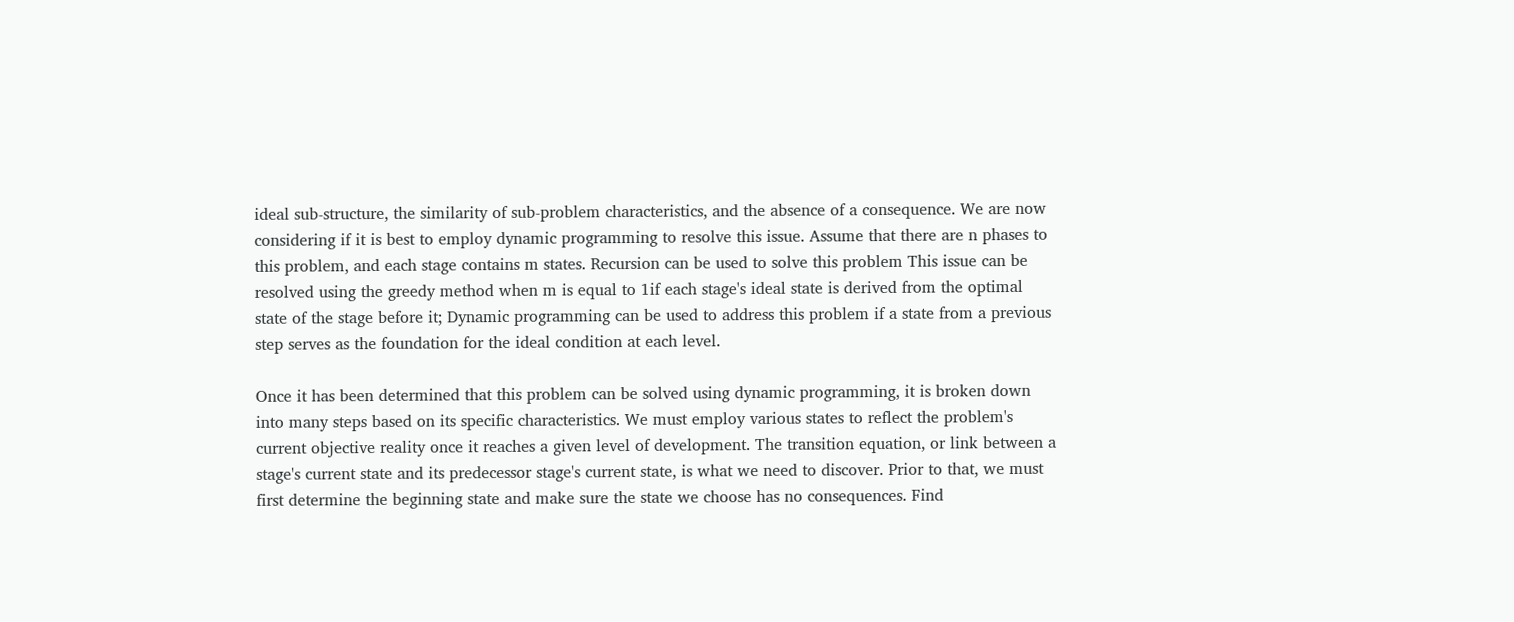ideal sub-structure, the similarity of sub-problem characteristics, and the absence of a consequence. We are now considering if it is best to employ dynamic programming to resolve this issue. Assume that there are n phases to this problem, and each stage contains m states. Recursion can be used to solve this problem This issue can be resolved using the greedy method when m is equal to 1if each stage's ideal state is derived from the optimal state of the stage before it; Dynamic programming can be used to address this problem if a state from a previous step serves as the foundation for the ideal condition at each level.

Once it has been determined that this problem can be solved using dynamic programming, it is broken down into many steps based on its specific characteristics. We must employ various states to reflect the problem's current objective reality once it reaches a given level of development. The transition equation, or link between a stage's current state and its predecessor stage's current state, is what we need to discover. Prior to that, we must first determine the beginning state and make sure the state we choose has no consequences. Find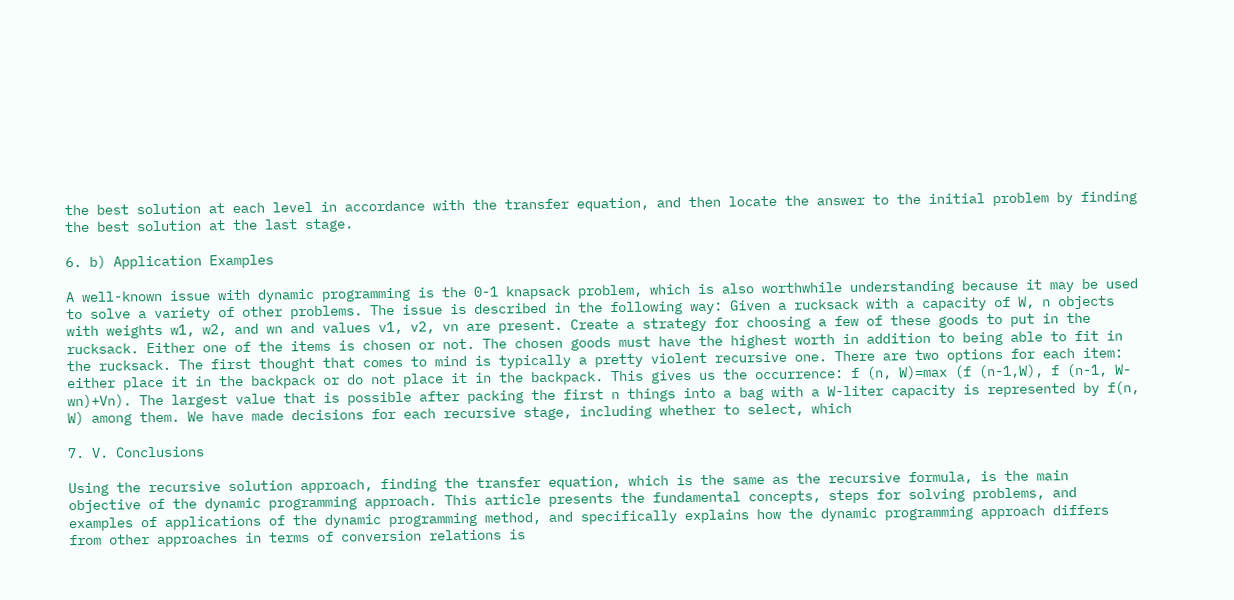the best solution at each level in accordance with the transfer equation, and then locate the answer to the initial problem by finding the best solution at the last stage.

6. b) Application Examples

A well-known issue with dynamic programming is the 0-1 knapsack problem, which is also worthwhile understanding because it may be used to solve a variety of other problems. The issue is described in the following way: Given a rucksack with a capacity of W, n objects with weights w1, w2, and wn and values v1, v2, vn are present. Create a strategy for choosing a few of these goods to put in the rucksack. Either one of the items is chosen or not. The chosen goods must have the highest worth in addition to being able to fit in the rucksack. The first thought that comes to mind is typically a pretty violent recursive one. There are two options for each item: either place it in the backpack or do not place it in the backpack. This gives us the occurrence: f (n, W)=max (f (n-1,W), f (n-1, W-wn)+Vn). The largest value that is possible after packing the first n things into a bag with a W-liter capacity is represented by f(n, W) among them. We have made decisions for each recursive stage, including whether to select, which

7. V. Conclusions

Using the recursive solution approach, finding the transfer equation, which is the same as the recursive formula, is the main objective of the dynamic programming approach. This article presents the fundamental concepts, steps for solving problems, and examples of applications of the dynamic programming method, and specifically explains how the dynamic programming approach differs from other approaches in terms of conversion relations is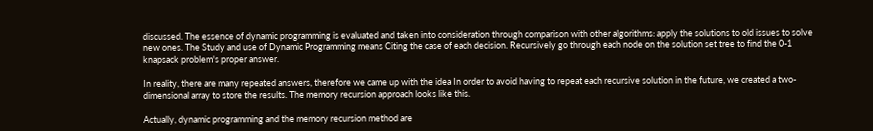discussed. The essence of dynamic programming is evaluated and taken into consideration through comparison with other algorithms: apply the solutions to old issues to solve new ones. The Study and use of Dynamic Programming means Citing the case of each decision. Recursively go through each node on the solution set tree to find the 0-1 knapsack problem's proper answer.

In reality, there are many repeated answers, therefore we came up with the idea In order to avoid having to repeat each recursive solution in the future, we created a two-dimensional array to store the results. The memory recursion approach looks like this.

Actually, dynamic programming and the memory recursion method are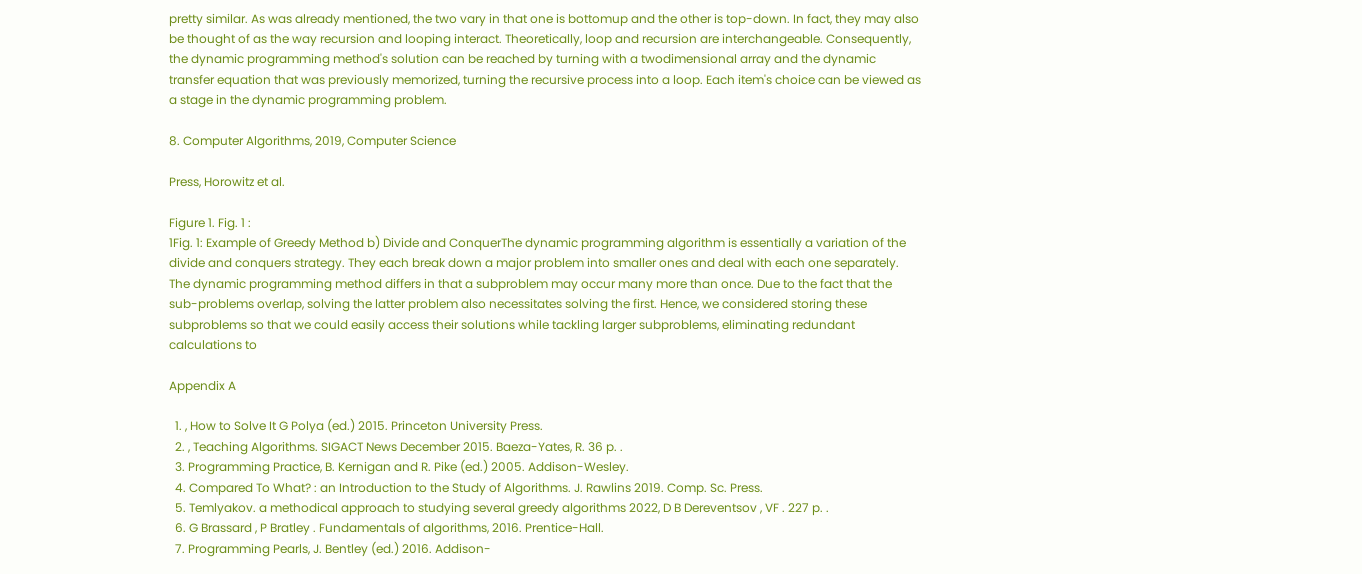pretty similar. As was already mentioned, the two vary in that one is bottomup and the other is top-down. In fact, they may also be thought of as the way recursion and looping interact. Theoretically, loop and recursion are interchangeable. Consequently, the dynamic programming method's solution can be reached by turning with a twodimensional array and the dynamic transfer equation that was previously memorized, turning the recursive process into a loop. Each item's choice can be viewed as a stage in the dynamic programming problem.

8. Computer Algorithms, 2019, Computer Science

Press, Horowitz et al.

Figure 1. Fig. 1 :
1Fig. 1: Example of Greedy Method b) Divide and ConquerThe dynamic programming algorithm is essentially a variation of the divide and conquers strategy. They each break down a major problem into smaller ones and deal with each one separately. The dynamic programming method differs in that a subproblem may occur many more than once. Due to the fact that the sub-problems overlap, solving the latter problem also necessitates solving the first. Hence, we considered storing these subproblems so that we could easily access their solutions while tackling larger subproblems, eliminating redundant calculations to

Appendix A

  1. , How to Solve It G Polya (ed.) 2015. Princeton University Press.
  2. , Teaching Algorithms. SIGACT News December 2015. Baeza-Yates, R. 36 p. .
  3. Programming Practice, B. Kernigan and R. Pike (ed.) 2005. Addison-Wesley.
  4. Compared To What? : an Introduction to the Study of Algorithms. J. Rawlins 2019. Comp. Sc. Press.
  5. Temlyakov. a methodical approach to studying several greedy algorithms 2022, D B Dereventsov , VF . 227 p. .
  6. G Brassard , P Bratley . Fundamentals of algorithms, 2016. Prentice-Hall.
  7. Programming Pearls, J. Bentley (ed.) 2016. Addison-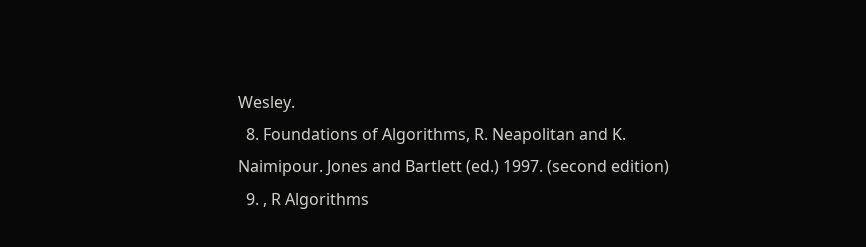Wesley.
  8. Foundations of Algorithms, R. Neapolitan and K. Naimipour. Jones and Bartlett (ed.) 1997. (second edition)
  9. , R Algorithms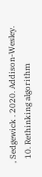, Sedgewick . 2020. Addison-Wesley.
  10. Rethinking algorithm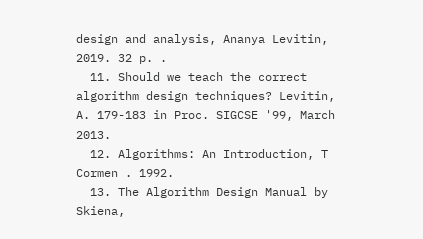design and analysis, Ananya Levitin, 2019. 32 p. .
  11. Should we teach the correct algorithm design techniques? Levitin, A. 179-183 in Proc. SIGCSE '99, March 2013.
  12. Algorithms: An Introduction, T Cormen . 1992.
  13. The Algorithm Design Manual by Skiena,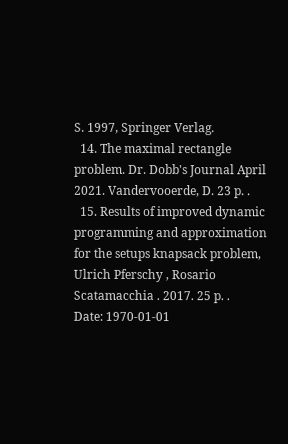S. 1997, Springer Verlag.
  14. The maximal rectangle problem. Dr. Dobb's Journal April 2021. Vandervooerde, D. 23 p. .
  15. Results of improved dynamic programming and approximation for the setups knapsack problem, Ulrich Pferschy , Rosario Scatamacchia . 2017. 25 p. .
Date: 1970-01-01